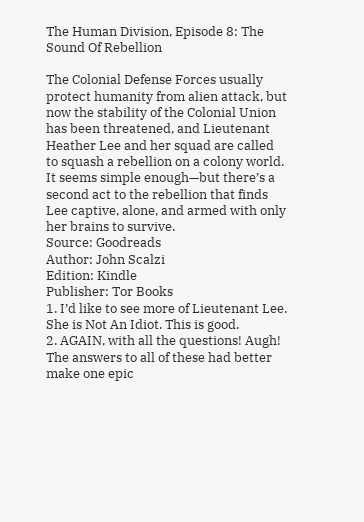The Human Division, Episode 8: The Sound Of Rebellion

The Colonial Defense Forces usually protect humanity from alien attack, but now the stability of the Colonial Union has been threatened, and Lieutenant Heather Lee and her squad are called to squash a rebellion on a colony world. It seems simple enough—but there’s a second act to the rebellion that finds Lee captive, alone, and armed with only her brains to survive.
Source: Goodreads
Author: John Scalzi
Edition: Kindle
Publisher: Tor Books
1. I’d like to see more of Lieutenant Lee. She is Not An Idiot. This is good.
2. AGAIN, with all the questions! Augh! The answers to all of these had better make one epic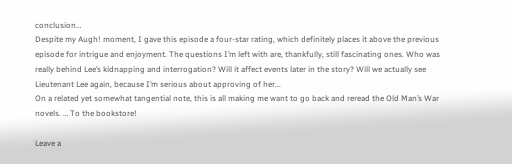conclusion…
Despite my Augh! moment, I gave this episode a four-star rating, which definitely places it above the previous episode for intrigue and enjoyment. The questions I’m left with are, thankfully, still fascinating ones. Who was really behind Lee’s kidnapping and interrogation? Will it affect events later in the story? Will we actually see Lieutenant Lee again, because I’m serious about approving of her...
On a related yet somewhat tangential note, this is all making me want to go back and reread the Old Man’s War novels. … To the bookstore!

Leave a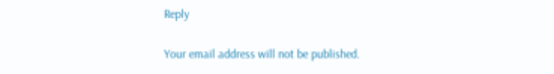Reply

Your email address will not be published.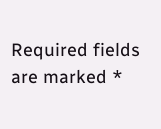Required fields are marked *